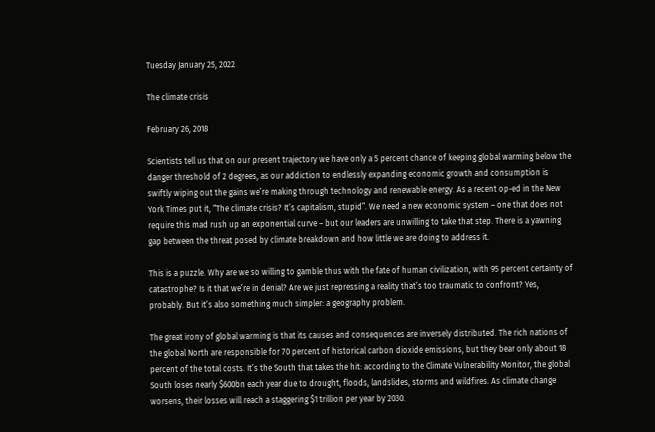Tuesday January 25, 2022

The climate crisis

February 26, 2018

Scientists tell us that on our present trajectory we have only a 5 percent chance of keeping global warming below the danger threshold of 2 degrees, as our addiction to endlessly expanding economic growth and consumption is swiftly wiping out the gains we’re making through technology and renewable energy. As a recent op-ed in the New York Times put it, “The climate crisis? It’s capitalism, stupid”. We need a new economic system – one that does not require this mad rush up an exponential curve – but our leaders are unwilling to take that step. There is a yawning gap between the threat posed by climate breakdown and how little we are doing to address it.

This is a puzzle. Why are we so willing to gamble thus with the fate of human civilization, with 95 percent certainty of catastrophe? Is it that we’re in denial? Are we just repressing a reality that’s too traumatic to confront? Yes, probably. But it’s also something much simpler: a geography problem.

The great irony of global warming is that its causes and consequences are inversely distributed. The rich nations of the global North are responsible for 70 percent of historical carbon dioxide emissions, but they bear only about 18 percent of the total costs. It’s the South that takes the hit: according to the Climate Vulnerability Monitor, the global South loses nearly $600bn each year due to drought, floods, landslides, storms and wildfires. As climate change worsens, their losses will reach a staggering $1 trillion per year by 2030.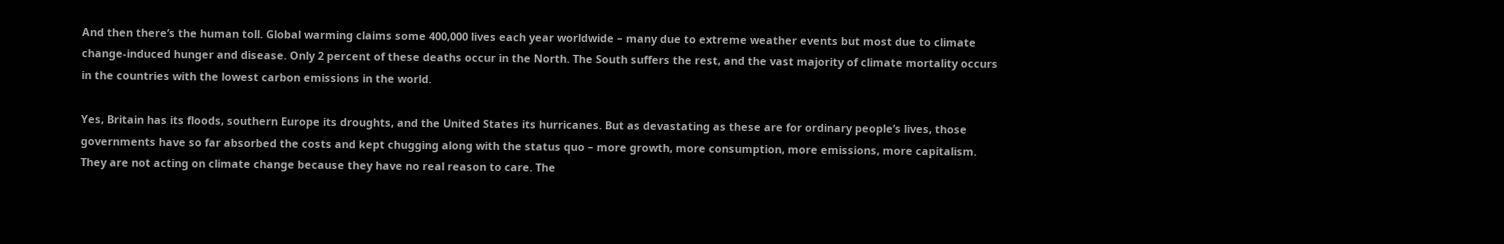And then there’s the human toll. Global warming claims some 400,000 lives each year worldwide – many due to extreme weather events but most due to climate change-induced hunger and disease. Only 2 percent of these deaths occur in the North. The South suffers the rest, and the vast majority of climate mortality occurs in the countries with the lowest carbon emissions in the world.

Yes, Britain has its floods, southern Europe its droughts, and the United States its hurricanes. But as devastating as these are for ordinary people’s lives, those governments have so far absorbed the costs and kept chugging along with the status quo – more growth, more consumption, more emissions, more capitalism. They are not acting on climate change because they have no real reason to care. The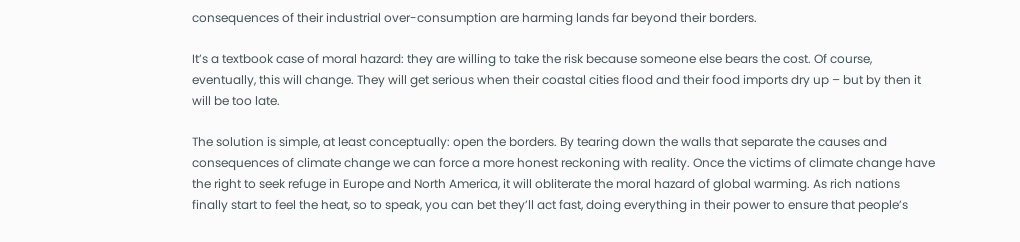consequences of their industrial over-consumption are harming lands far beyond their borders.

It’s a textbook case of moral hazard: they are willing to take the risk because someone else bears the cost. Of course, eventually, this will change. They will get serious when their coastal cities flood and their food imports dry up – but by then it will be too late.

The solution is simple, at least conceptually: open the borders. By tearing down the walls that separate the causes and consequences of climate change we can force a more honest reckoning with reality. Once the victims of climate change have the right to seek refuge in Europe and North America, it will obliterate the moral hazard of global warming. As rich nations finally start to feel the heat, so to speak, you can bet they’ll act fast, doing everything in their power to ensure that people’s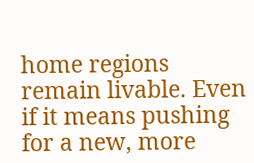home regions remain livable. Even if it means pushing for a new, more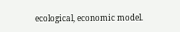ecological, economic model.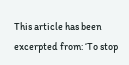This article has been excerpted from: ‘To stop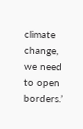climate change, we need to open borders.’